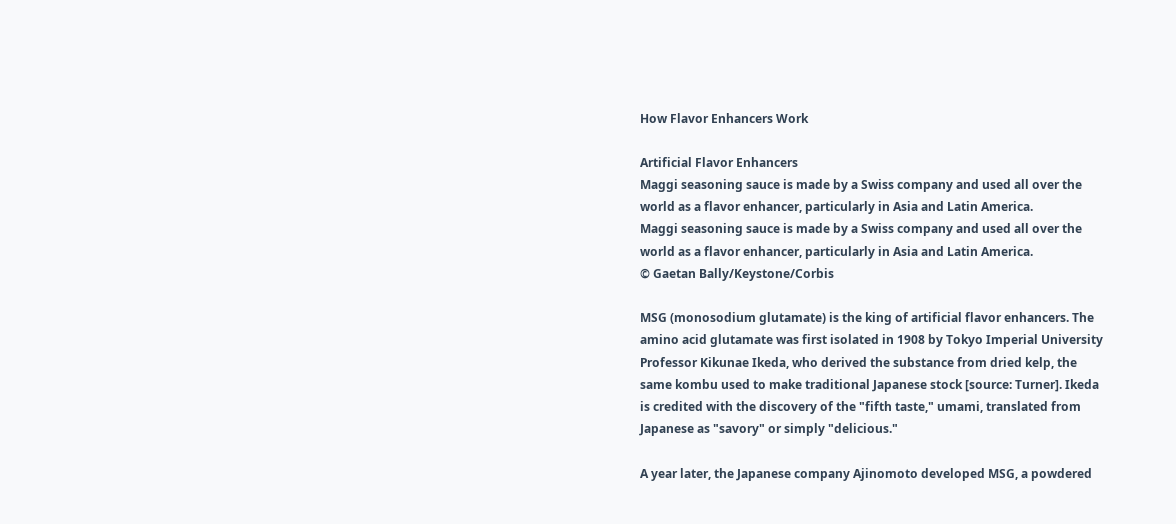How Flavor Enhancers Work

Artificial Flavor Enhancers
Maggi seasoning sauce is made by a Swiss company and used all over the world as a flavor enhancer, particularly in Asia and Latin America.
Maggi seasoning sauce is made by a Swiss company and used all over the world as a flavor enhancer, particularly in Asia and Latin America.
© Gaetan Bally/Keystone/Corbis

MSG (monosodium glutamate) is the king of artificial flavor enhancers. The amino acid glutamate was first isolated in 1908 by Tokyo Imperial University Professor Kikunae Ikeda, who derived the substance from dried kelp, the same kombu used to make traditional Japanese stock [source: Turner]. Ikeda is credited with the discovery of the "fifth taste," umami, translated from Japanese as "savory" or simply "delicious."

A year later, the Japanese company Ajinomoto developed MSG, a powdered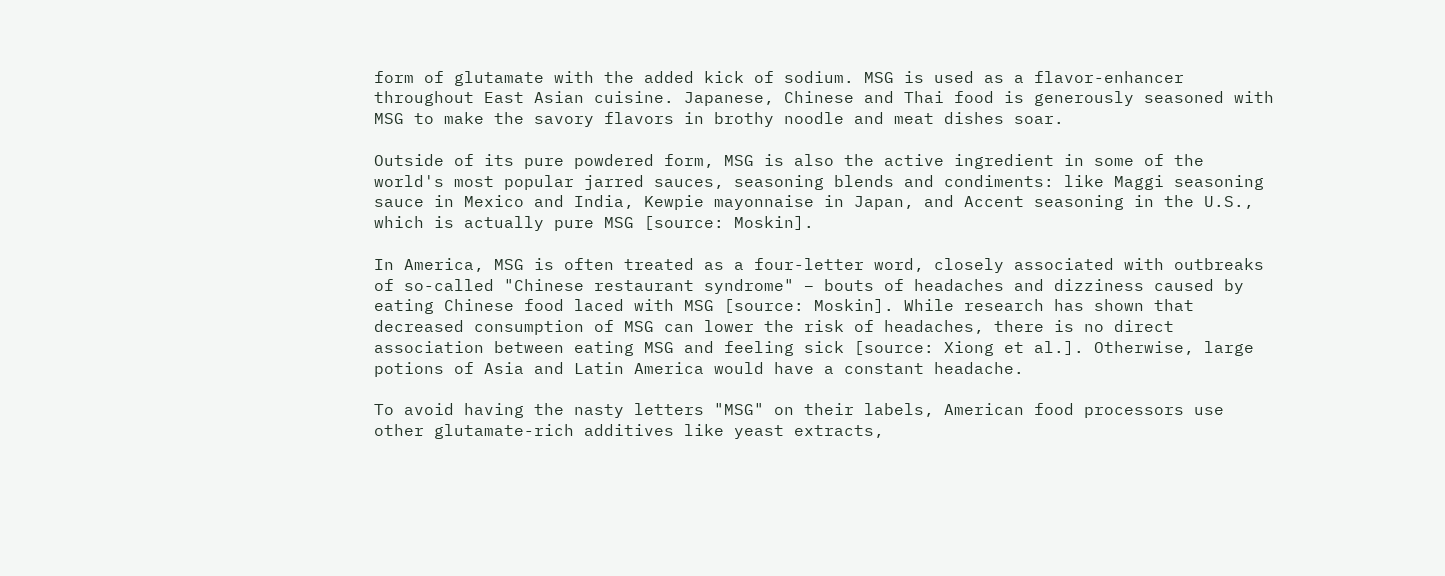form of glutamate with the added kick of sodium. MSG is used as a flavor-enhancer throughout East Asian cuisine. Japanese, Chinese and Thai food is generously seasoned with MSG to make the savory flavors in brothy noodle and meat dishes soar.

Outside of its pure powdered form, MSG is also the active ingredient in some of the world's most popular jarred sauces, seasoning blends and condiments: like Maggi seasoning sauce in Mexico and India, Kewpie mayonnaise in Japan, and Accent seasoning in the U.S., which is actually pure MSG [source: Moskin].

In America, MSG is often treated as a four-letter word, closely associated with outbreaks of so-called "Chinese restaurant syndrome" – bouts of headaches and dizziness caused by eating Chinese food laced with MSG [source: Moskin]. While research has shown that decreased consumption of MSG can lower the risk of headaches, there is no direct association between eating MSG and feeling sick [source: Xiong et al.]. Otherwise, large potions of Asia and Latin America would have a constant headache.

To avoid having the nasty letters "MSG" on their labels, American food processors use other glutamate-rich additives like yeast extracts,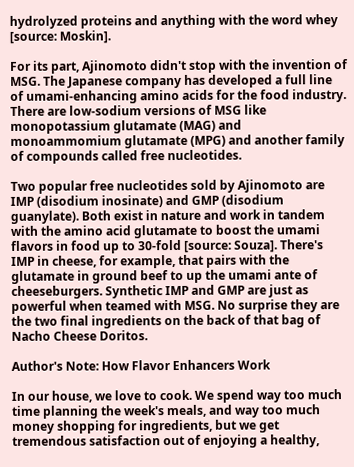hydrolyzed proteins and anything with the word whey [source: Moskin].

For its part, Ajinomoto didn't stop with the invention of MSG. The Japanese company has developed a full line of umami-enhancing amino acids for the food industry. There are low-sodium versions of MSG like monopotassium glutamate (MAG) and monoammomium glutamate (MPG) and another family of compounds called free nucleotides.

Two popular free nucleotides sold by Ajinomoto are IMP (disodium inosinate) and GMP (disodium guanylate). Both exist in nature and work in tandem with the amino acid glutamate to boost the umami flavors in food up to 30-fold [source: Souza]. There's IMP in cheese, for example, that pairs with the glutamate in ground beef to up the umami ante of cheeseburgers. Synthetic IMP and GMP are just as powerful when teamed with MSG. No surprise they are the two final ingredients on the back of that bag of Nacho Cheese Doritos.

Author's Note: How Flavor Enhancers Work

In our house, we love to cook. We spend way too much time planning the week's meals, and way too much money shopping for ingredients, but we get tremendous satisfaction out of enjoying a healthy,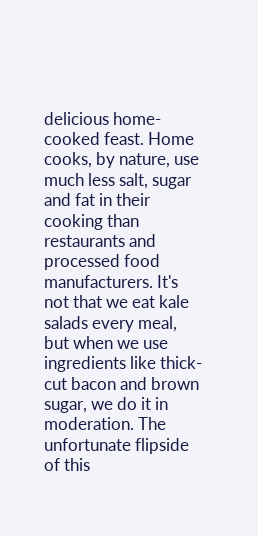delicious home-cooked feast. Home cooks, by nature, use much less salt, sugar and fat in their cooking than restaurants and processed food manufacturers. It's not that we eat kale salads every meal, but when we use ingredients like thick-cut bacon and brown sugar, we do it in moderation. The unfortunate flipside of this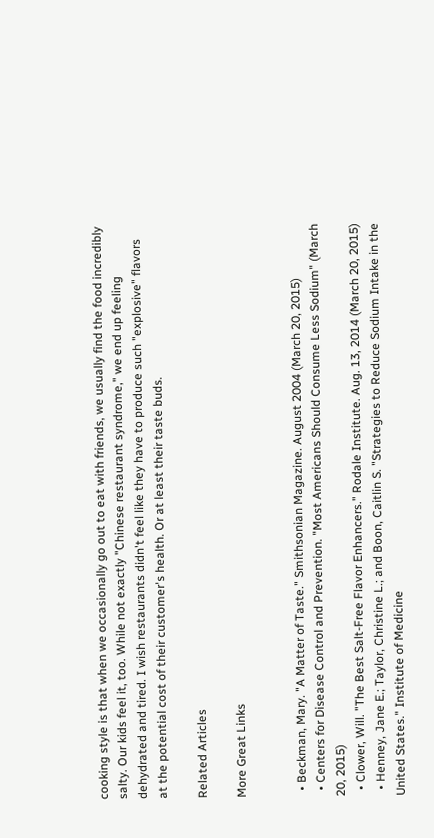cooking style is that when we occasionally go out to eat with friends, we usually find the food incredibly salty. Our kids feel it, too. While not exactly "Chinese restaurant syndrome," we end up feeling dehydrated and tired. I wish restaurants didn't feel like they have to produce such "explosive" flavors at the potential cost of their customer's health. Or at least their taste buds.

Related Articles

More Great Links


  • Beckman, Mary. "A Matter of Taste." Smithsonian Magazine. August 2004 (March 20, 2015)
  • Centers for Disease Control and Prevention. "Most Americans Should Consume Less Sodium" (March 20, 2015)
  • Clower, Will. "The Best Salt-Free Flavor Enhancers." Rodale Institute. Aug. 13, 2014 (March 20, 2015)
  • Henney, Jane E.; Taylor, Christine L.; and Boon, Caitlin S. "Strategies to Reduce Sodium Intake in the United States." Institute of Medicine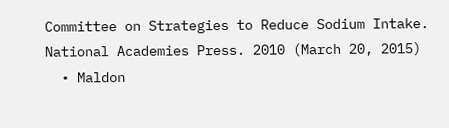Committee on Strategies to Reduce Sodium Intake. National Academies Press. 2010 (March 20, 2015)
  • Maldon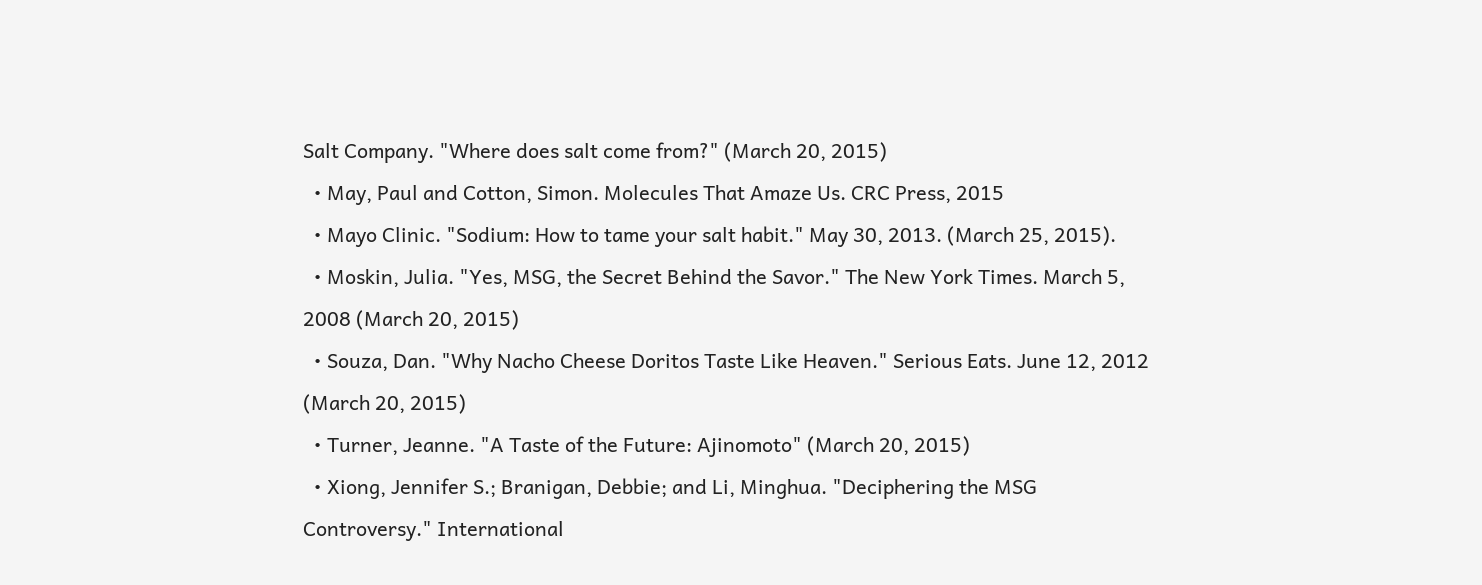Salt Company. "Where does salt come from?" (March 20, 2015)
  • May, Paul and Cotton, Simon. Molecules That Amaze Us. CRC Press, 2015
  • Mayo Clinic. "Sodium: How to tame your salt habit." May 30, 2013. (March 25, 2015).
  • Moskin, Julia. "Yes, MSG, the Secret Behind the Savor." The New York Times. March 5, 2008 (March 20, 2015)
  • Souza, Dan. "Why Nacho Cheese Doritos Taste Like Heaven." Serious Eats. June 12, 2012 (March 20, 2015)
  • Turner, Jeanne. "A Taste of the Future: Ajinomoto" (March 20, 2015)
  • Xiong, Jennifer S.; Branigan, Debbie; and Li, Minghua. "Deciphering the MSG Controversy." International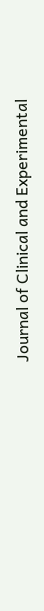Journal of Clinical and Experimental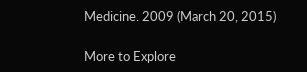Medicine. 2009 (March 20, 2015)

More to Explore